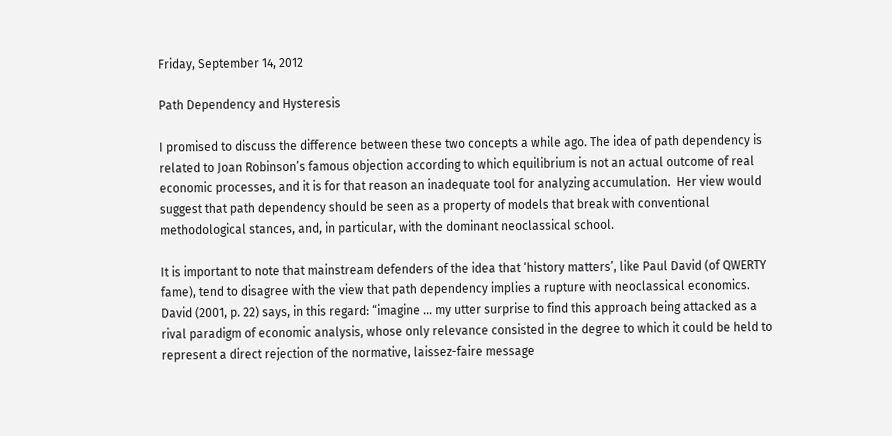Friday, September 14, 2012

Path Dependency and Hysteresis

I promised to discuss the difference between these two concepts a while ago. The idea of path dependency is related to Joan Robinson’s famous objection according to which equilibrium is not an actual outcome of real economic processes, and it is for that reason an inadequate tool for analyzing accumulation.  Her view would suggest that path dependency should be seen as a property of models that break with conventional methodological stances, and, in particular, with the dominant neoclassical school.

It is important to note that mainstream defenders of the idea that ‘history matters’, like Paul David (of QWERTY fame), tend to disagree with the view that path dependency implies a rupture with neoclassical economics. David (2001, p. 22) says, in this regard: “imagine … my utter surprise to find this approach being attacked as a rival paradigm of economic analysis, whose only relevance consisted in the degree to which it could be held to represent a direct rejection of the normative, laissez-faire message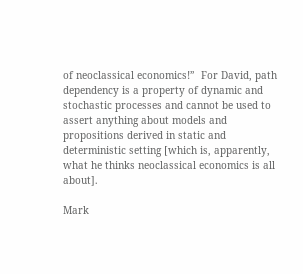of neoclassical economics!”  For David, path dependency is a property of dynamic and stochastic processes and cannot be used to assert anything about models and propositions derived in static and deterministic setting [which is, apparently, what he thinks neoclassical economics is all about].

Mark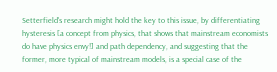Setterfield's research might hold the key to this issue, by differentiating hysteresis [a concept from physics, that shows that mainstream economists do have physics envy!] and path dependency, and suggesting that the former, more typical of mainstream models, is a special case of the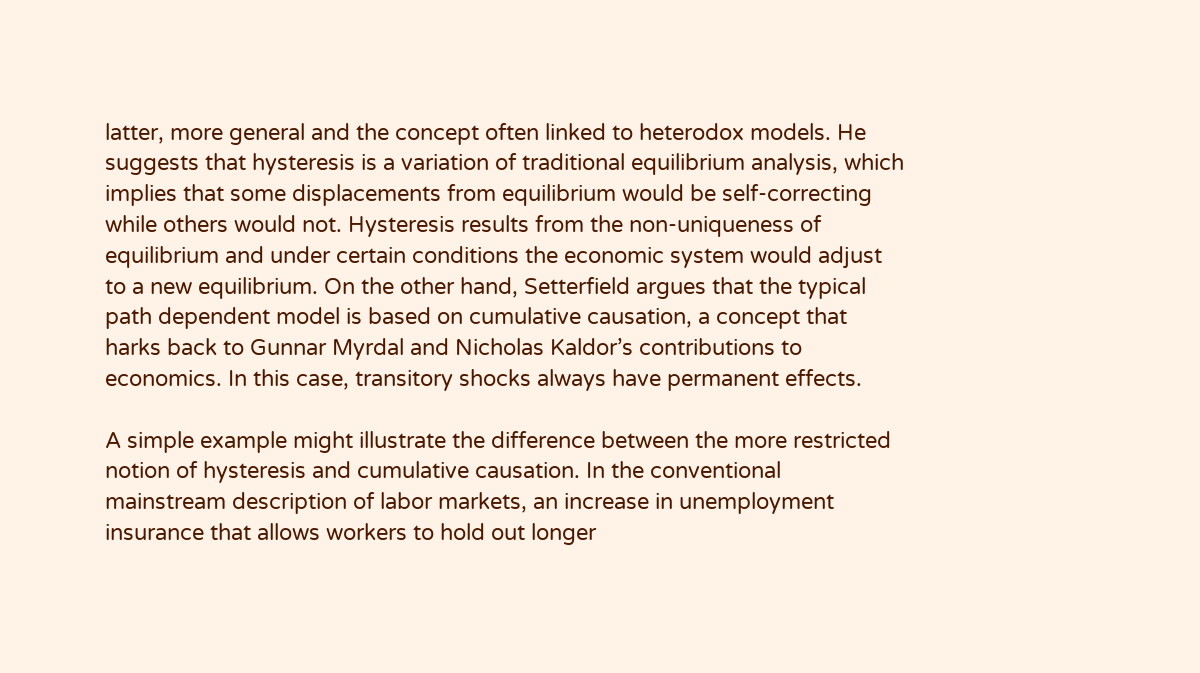latter, more general and the concept often linked to heterodox models. He suggests that hysteresis is a variation of traditional equilibrium analysis, which implies that some displacements from equilibrium would be self-correcting while others would not. Hysteresis results from the non-uniqueness of equilibrium and under certain conditions the economic system would adjust to a new equilibrium. On the other hand, Setterfield argues that the typical path dependent model is based on cumulative causation, a concept that harks back to Gunnar Myrdal and Nicholas Kaldor’s contributions to economics. In this case, transitory shocks always have permanent effects.

A simple example might illustrate the difference between the more restricted notion of hysteresis and cumulative causation. In the conventional mainstream description of labor markets, an increase in unemployment insurance that allows workers to hold out longer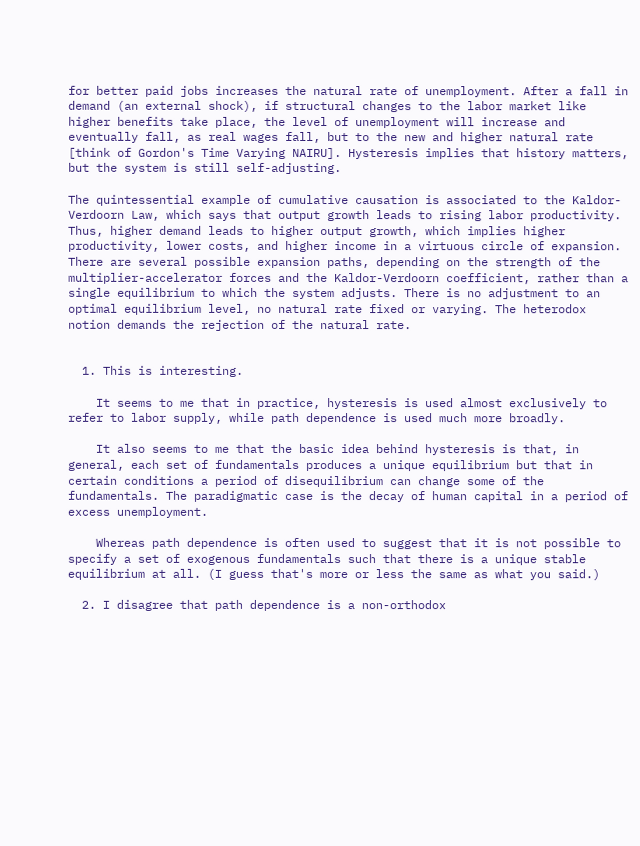for better paid jobs increases the natural rate of unemployment. After a fall in demand (an external shock), if structural changes to the labor market like higher benefits take place, the level of unemployment will increase and eventually fall, as real wages fall, but to the new and higher natural rate [think of Gordon's Time Varying NAIRU]. Hysteresis implies that history matters, but the system is still self-adjusting.

The quintessential example of cumulative causation is associated to the Kaldor-Verdoorn Law, which says that output growth leads to rising labor productivity. Thus, higher demand leads to higher output growth, which implies higher productivity, lower costs, and higher income in a virtuous circle of expansion. There are several possible expansion paths, depending on the strength of the multiplier-accelerator forces and the Kaldor-Verdoorn coefficient, rather than a single equilibrium to which the system adjusts. There is no adjustment to an optimal equilibrium level, no natural rate fixed or varying. The heterodox notion demands the rejection of the natural rate.


  1. This is interesting.

    It seems to me that in practice, hysteresis is used almost exclusively to refer to labor supply, while path dependence is used much more broadly.

    It also seems to me that the basic idea behind hysteresis is that, in general, each set of fundamentals produces a unique equilibrium but that in certain conditions a period of disequilibrium can change some of the fundamentals. The paradigmatic case is the decay of human capital in a period of excess unemployment.

    Whereas path dependence is often used to suggest that it is not possible to specify a set of exogenous fundamentals such that there is a unique stable equilibrium at all. (I guess that's more or less the same as what you said.)

  2. I disagree that path dependence is a non-orthodox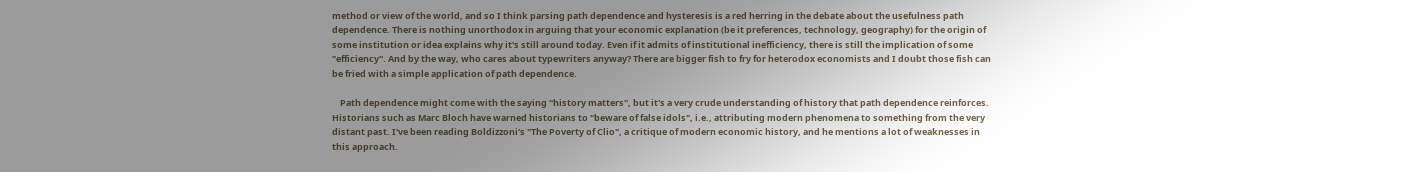method or view of the world, and so I think parsing path dependence and hysteresis is a red herring in the debate about the usefulness path dependence. There is nothing unorthodox in arguing that your economic explanation (be it preferences, technology, geography) for the origin of some institution or idea explains why it's still around today. Even if it admits of institutional inefficiency, there is still the implication of some "efficiency". And by the way, who cares about typewriters anyway? There are bigger fish to fry for heterodox economists and I doubt those fish can be fried with a simple application of path dependence.

    Path dependence might come with the saying "history matters", but it's a very crude understanding of history that path dependence reinforces. Historians such as Marc Bloch have warned historians to "beware of false idols", i.e., attributing modern phenomena to something from the very distant past. I've been reading Boldizzoni's "The Poverty of Clio", a critique of modern economic history, and he mentions a lot of weaknesses in this approach.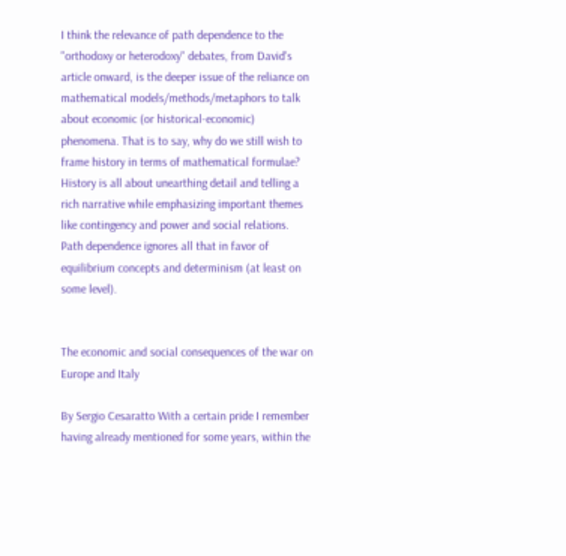I think the relevance of path dependence to the "orthodoxy or heterodoxy" debates, from David's article onward, is the deeper issue of the reliance on mathematical models/methods/metaphors to talk about economic (or historical-economic) phenomena. That is to say, why do we still wish to frame history in terms of mathematical formulae? History is all about unearthing detail and telling a rich narrative while emphasizing important themes like contingency and power and social relations. Path dependence ignores all that in favor of equilibrium concepts and determinism (at least on some level).


The economic and social consequences of the war on Europe and Italy

By Sergio Cesaratto With a certain pride I remember having already mentioned for some years, within the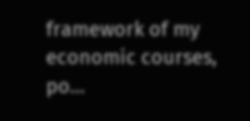framework of my economic courses, po...